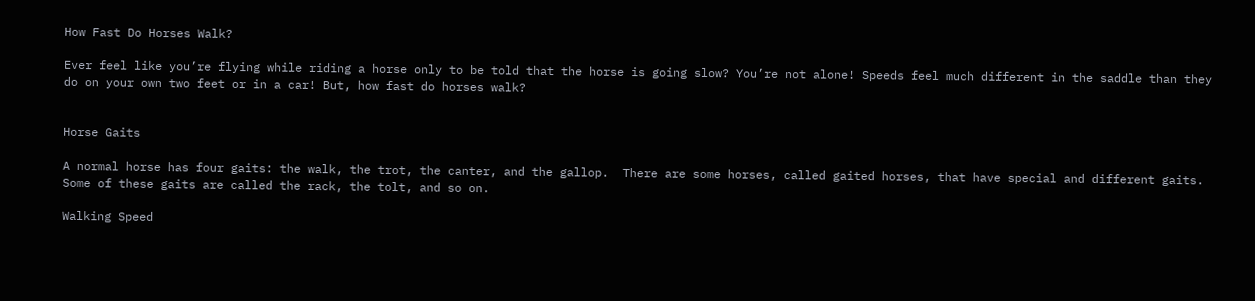How Fast Do Horses Walk?

Ever feel like you’re flying while riding a horse only to be told that the horse is going slow? You’re not alone! Speeds feel much different in the saddle than they do on your own two feet or in a car! But, how fast do horses walk?


Horse Gaits

A normal horse has four gaits: the walk, the trot, the canter, and the gallop.  There are some horses, called gaited horses, that have special and different gaits.  Some of these gaits are called the rack, the tolt, and so on.

Walking Speed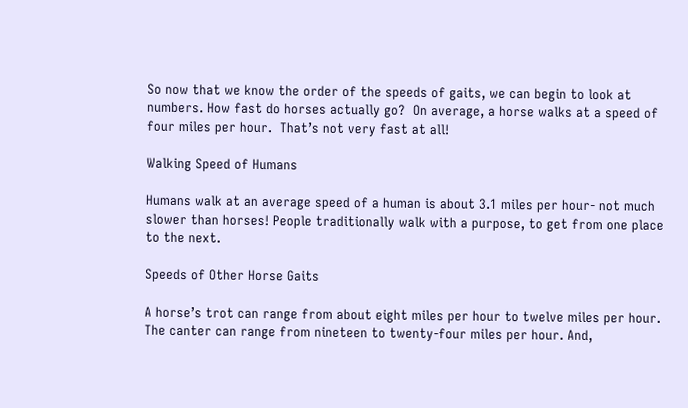So now that we know the order of the speeds of gaits, we can begin to look at numbers. How fast do horses actually go?  On average, a horse walks at a speed of four miles per hour.  That’s not very fast at all!

Walking Speed of Humans

Humans walk at an average speed of a human is about 3.1 miles per hour- not much slower than horses! People traditionally walk with a purpose, to get from one place to the next.

Speeds of Other Horse Gaits

A horse’s trot can range from about eight miles per hour to twelve miles per hour.  The canter can range from nineteen to twenty-four miles per hour. And,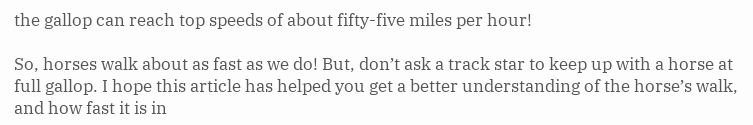the gallop can reach top speeds of about fifty-five miles per hour!

So, horses walk about as fast as we do! But, don’t ask a track star to keep up with a horse at full gallop. I hope this article has helped you get a better understanding of the horse’s walk, and how fast it is in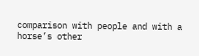comparison with people and with a horse’s other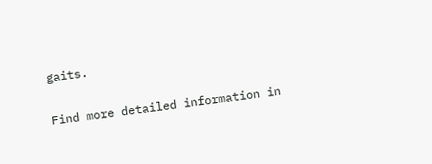gaits.


Find more detailed information in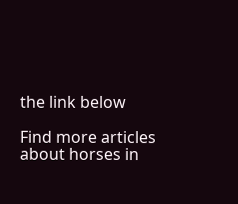the link below

Find more articles about horses in